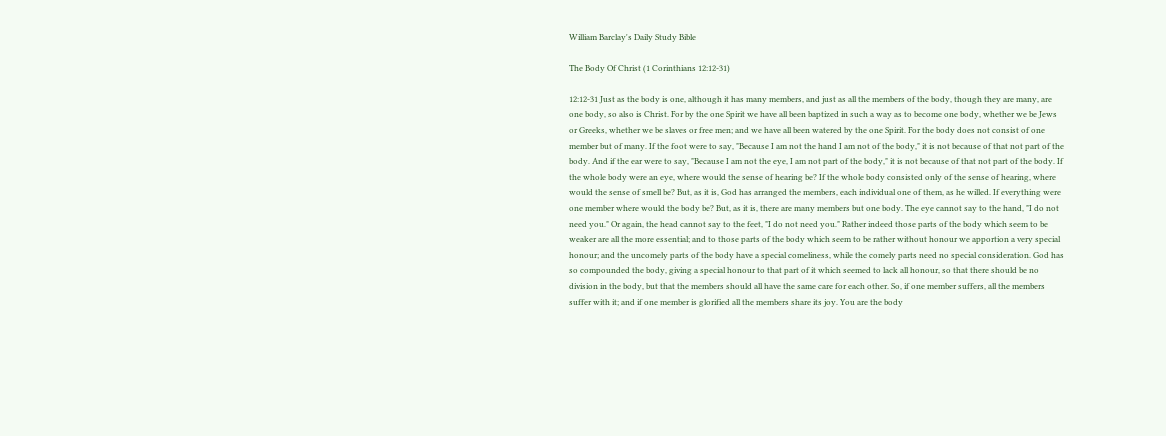William Barclay's Daily Study Bible

The Body Of Christ (1 Corinthians 12:12-31)

12:12-31 Just as the body is one, although it has many members, and just as all the members of the body, though they are many, are one body, so also is Christ. For by the one Spirit we have all been baptized in such a way as to become one body, whether we be Jews or Greeks, whether we be slaves or free men; and we have all been watered by the one Spirit. For the body does not consist of one member but of many. If the foot were to say, "Because I am not the hand I am not of the body," it is not because of that not part of the body. And if the ear were to say, "Because I am not the eye, I am not part of the body," it is not because of that not part of the body. If the whole body were an eye, where would the sense of hearing be? If the whole body consisted only of the sense of hearing, where would the sense of smell be? But, as it is, God has arranged the members, each individual one of them, as he willed. If everything were one member where would the body be? But, as it is, there are many members but one body. The eye cannot say to the hand, "I do not need you." Or again, the head cannot say to the feet, "I do not need you." Rather indeed those parts of the body which seem to be weaker are all the more essential; and to those parts of the body which seem to be rather without honour we apportion a very special honour; and the uncomely parts of the body have a special comeliness, while the comely parts need no special consideration. God has so compounded the body, giving a special honour to that part of it which seemed to lack all honour, so that there should be no division in the body, but that the members should all have the same care for each other. So, if one member suffers, all the members suffer with it; and if one member is glorified all the members share its joy. You are the body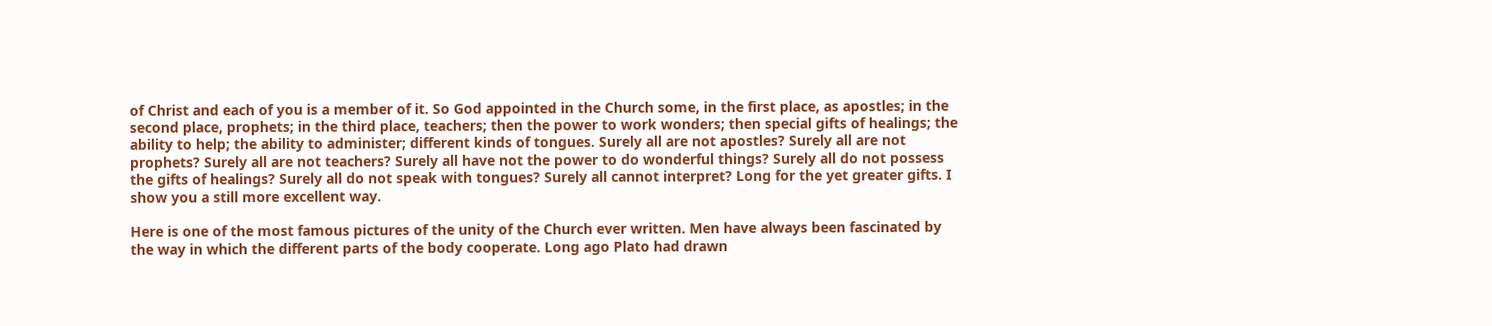of Christ and each of you is a member of it. So God appointed in the Church some, in the first place, as apostles; in the second place, prophets; in the third place, teachers; then the power to work wonders; then special gifts of healings; the ability to help; the ability to administer; different kinds of tongues. Surely all are not apostles? Surely all are not prophets? Surely all are not teachers? Surely all have not the power to do wonderful things? Surely all do not possess the gifts of healings? Surely all do not speak with tongues? Surely all cannot interpret? Long for the yet greater gifts. I show you a still more excellent way.

Here is one of the most famous pictures of the unity of the Church ever written. Men have always been fascinated by the way in which the different parts of the body cooperate. Long ago Plato had drawn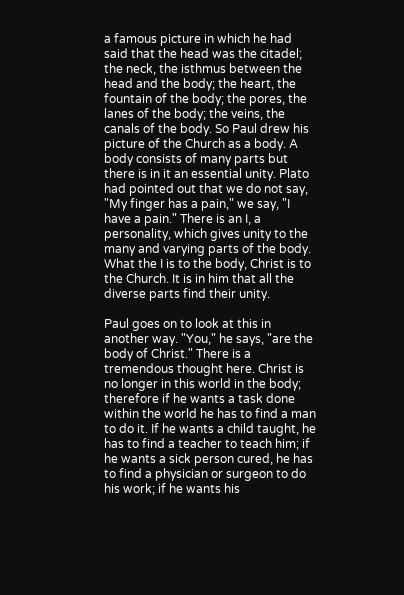a famous picture in which he had said that the head was the citadel; the neck, the isthmus between the head and the body; the heart, the fountain of the body; the pores, the lanes of the body; the veins, the canals of the body. So Paul drew his picture of the Church as a body. A body consists of many parts but there is in it an essential unity. Plato had pointed out that we do not say, "My finger has a pain," we say, "I have a pain." There is an I, a personality, which gives unity to the many and varying parts of the body. What the I is to the body, Christ is to the Church. It is in him that all the diverse parts find their unity.

Paul goes on to look at this in another way. "You," he says, "are the body of Christ." There is a tremendous thought here. Christ is no longer in this world in the body; therefore if he wants a task done within the world he has to find a man to do it. If he wants a child taught, he has to find a teacher to teach him; if he wants a sick person cured, he has to find a physician or surgeon to do his work; if he wants his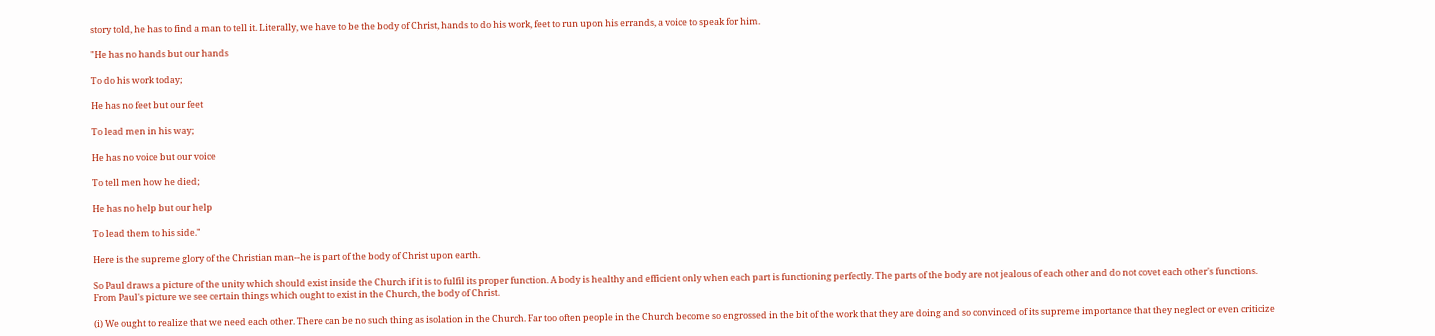story told, he has to find a man to tell it. Literally, we have to be the body of Christ, hands to do his work, feet to run upon his errands, a voice to speak for him.

"He has no hands but our hands

To do his work today;

He has no feet but our feet

To lead men in his way;

He has no voice but our voice

To tell men how he died;

He has no help but our help

To lead them to his side."

Here is the supreme glory of the Christian man--he is part of the body of Christ upon earth.

So Paul draws a picture of the unity which should exist inside the Church if it is to fulfil its proper function. A body is healthy and efficient only when each part is functioning perfectly. The parts of the body are not jealous of each other and do not covet each other's functions. From Paul's picture we see certain things which ought to exist in the Church, the body of Christ.

(i) We ought to realize that we need each other. There can be no such thing as isolation in the Church. Far too often people in the Church become so engrossed in the bit of the work that they are doing and so convinced of its supreme importance that they neglect or even criticize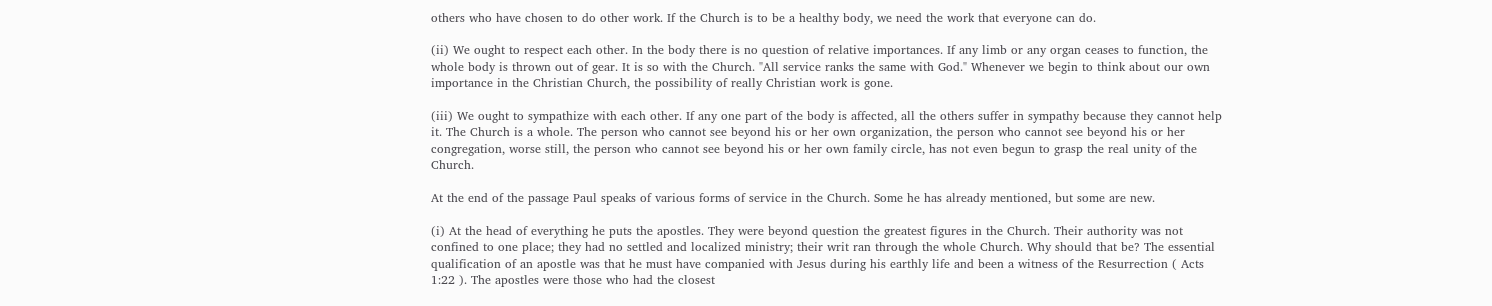others who have chosen to do other work. If the Church is to be a healthy body, we need the work that everyone can do.

(ii) We ought to respect each other. In the body there is no question of relative importances. If any limb or any organ ceases to function, the whole body is thrown out of gear. It is so with the Church. "All service ranks the same with God." Whenever we begin to think about our own importance in the Christian Church, the possibility of really Christian work is gone.

(iii) We ought to sympathize with each other. If any one part of the body is affected, all the others suffer in sympathy because they cannot help it. The Church is a whole. The person who cannot see beyond his or her own organization, the person who cannot see beyond his or her congregation, worse still, the person who cannot see beyond his or her own family circle, has not even begun to grasp the real unity of the Church.

At the end of the passage Paul speaks of various forms of service in the Church. Some he has already mentioned, but some are new.

(i) At the head of everything he puts the apostles. They were beyond question the greatest figures in the Church. Their authority was not confined to one place; they had no settled and localized ministry; their writ ran through the whole Church. Why should that be? The essential qualification of an apostle was that he must have companied with Jesus during his earthly life and been a witness of the Resurrection ( Acts 1:22 ). The apostles were those who had the closest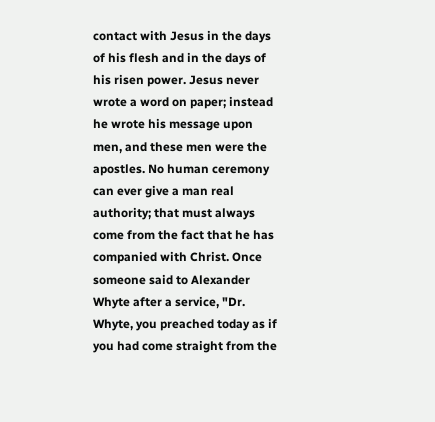contact with Jesus in the days of his flesh and in the days of his risen power. Jesus never wrote a word on paper; instead he wrote his message upon men, and these men were the apostles. No human ceremony can ever give a man real authority; that must always come from the fact that he has companied with Christ. Once someone said to Alexander Whyte after a service, "Dr. Whyte, you preached today as if you had come straight from the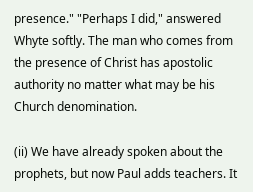presence." "Perhaps I did," answered Whyte softly. The man who comes from the presence of Christ has apostolic authority no matter what may be his Church denomination.

(ii) We have already spoken about the prophets, but now Paul adds teachers. It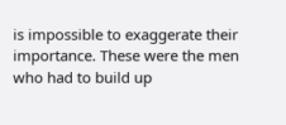is impossible to exaggerate their importance. These were the men who had to build up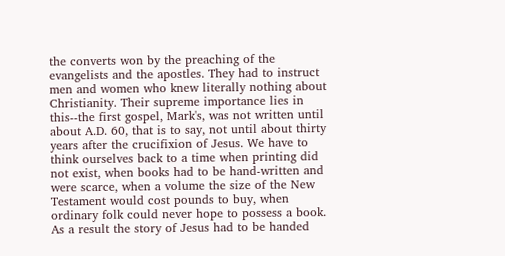the converts won by the preaching of the evangelists and the apostles. They had to instruct men and women who knew literally nothing about Christianity. Their supreme importance lies in this--the first gospel, Mark's, was not written until about A.D. 60, that is to say, not until about thirty years after the crucifixion of Jesus. We have to think ourselves back to a time when printing did not exist, when books had to be hand-written and were scarce, when a volume the size of the New Testament would cost pounds to buy, when ordinary folk could never hope to possess a book. As a result the story of Jesus had to be handed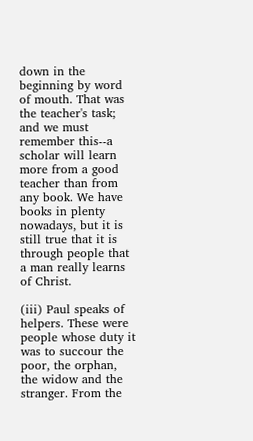down in the beginning by word of mouth. That was the teacher's task; and we must remember this--a scholar will learn more from a good teacher than from any book. We have books in plenty nowadays, but it is still true that it is through people that a man really learns of Christ.

(iii) Paul speaks of helpers. These were people whose duty it was to succour the poor, the orphan, the widow and the stranger. From the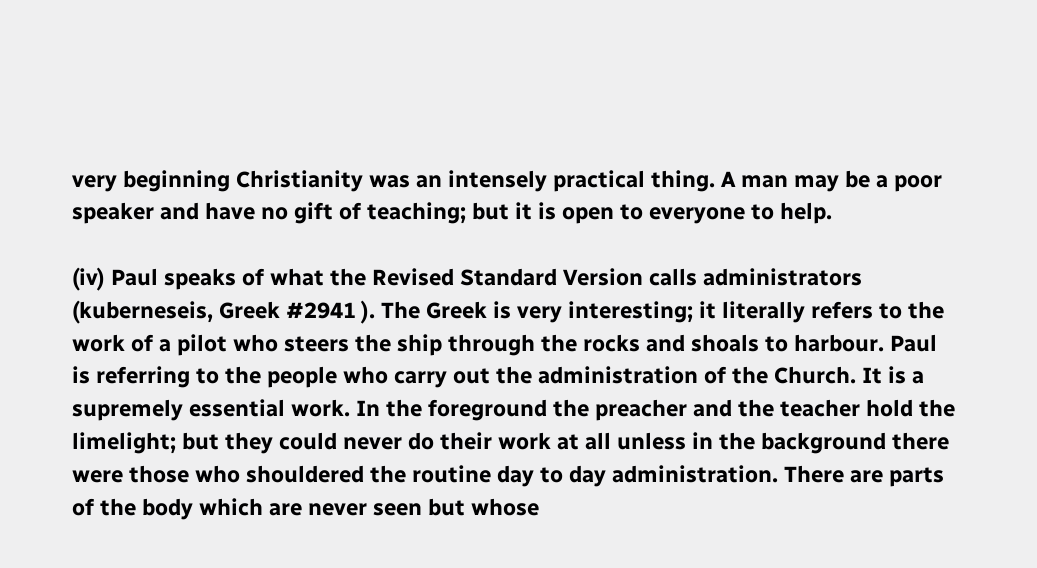very beginning Christianity was an intensely practical thing. A man may be a poor speaker and have no gift of teaching; but it is open to everyone to help.

(iv) Paul speaks of what the Revised Standard Version calls administrators (kuberneseis, Greek #2941 ). The Greek is very interesting; it literally refers to the work of a pilot who steers the ship through the rocks and shoals to harbour. Paul is referring to the people who carry out the administration of the Church. It is a supremely essential work. In the foreground the preacher and the teacher hold the limelight; but they could never do their work at all unless in the background there were those who shouldered the routine day to day administration. There are parts of the body which are never seen but whose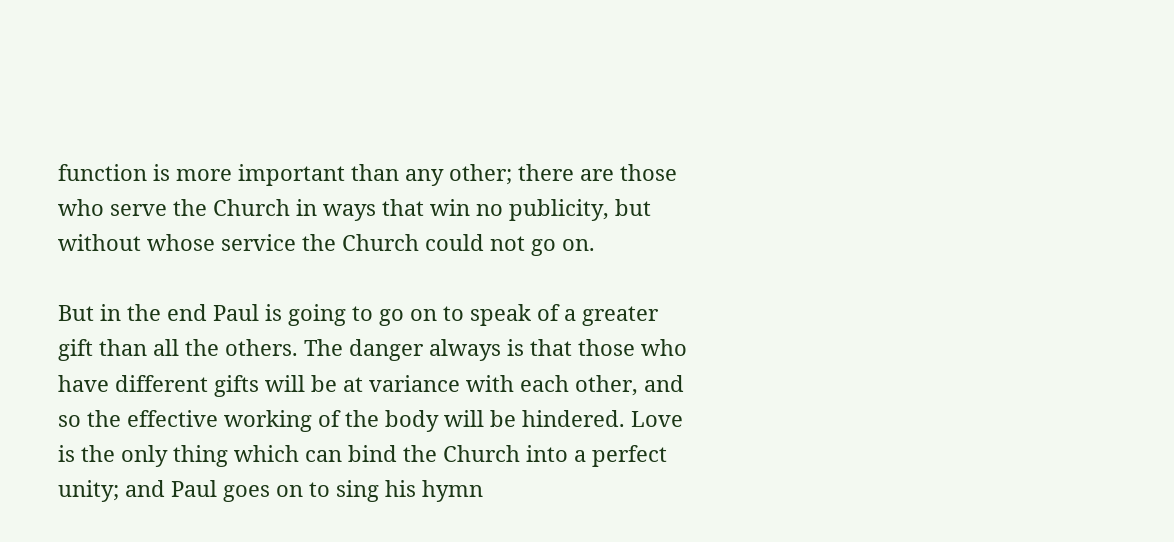function is more important than any other; there are those who serve the Church in ways that win no publicity, but without whose service the Church could not go on.

But in the end Paul is going to go on to speak of a greater gift than all the others. The danger always is that those who have different gifts will be at variance with each other, and so the effective working of the body will be hindered. Love is the only thing which can bind the Church into a perfect unity; and Paul goes on to sing his hymn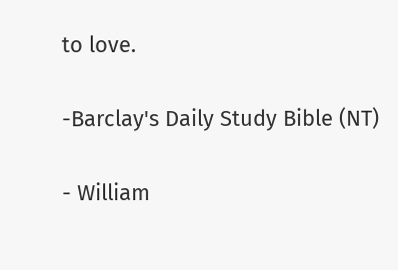to love.

-Barclay's Daily Study Bible (NT)

- William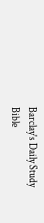Barclay's Daily Study Bible